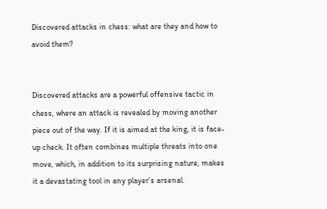Discovered attacks in chess: what are they and how to avoid them?


Discovered attacks are a powerful offensive tactic in chess, where an attack is revealed by moving another piece out of the way. If it is aimed at the king, it is face-up check. It often combines multiple threats into one move, which, in addition to its surprising nature, makes it a devastating tool in any player’s arsenal.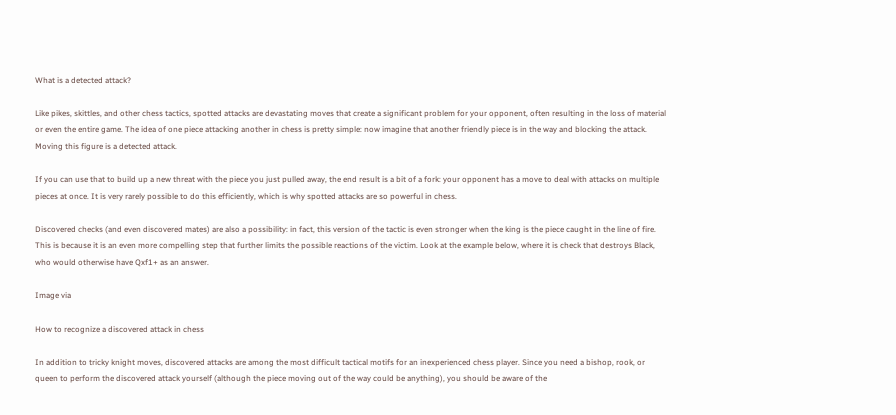What is a detected attack?

Like pikes, skittles, and other chess tactics, spotted attacks are devastating moves that create a significant problem for your opponent, often resulting in the loss of material or even the entire game. The idea of one piece attacking another in chess is pretty simple: now imagine that another friendly piece is in the way and blocking the attack. Moving this figure is a detected attack.

If you can use that to build up a new threat with the piece you just pulled away, the end result is a bit of a fork: your opponent has a move to deal with attacks on multiple pieces at once. It is very rarely possible to do this efficiently, which is why spotted attacks are so powerful in chess.

Discovered checks (and even discovered mates) are also a possibility: in fact, this version of the tactic is even stronger when the king is the piece caught in the line of fire. This is because it is an even more compelling step that further limits the possible reactions of the victim. Look at the example below, where it is check that destroys Black, who would otherwise have Qxf1+ as an answer.

Image via

How to recognize a discovered attack in chess

In addition to tricky knight moves, discovered attacks are among the most difficult tactical motifs for an inexperienced chess player. Since you need a bishop, rook, or queen to perform the discovered attack yourself (although the piece moving out of the way could be anything), you should be aware of the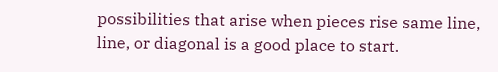possibilities that arise when pieces rise same line, line, or diagonal is a good place to start.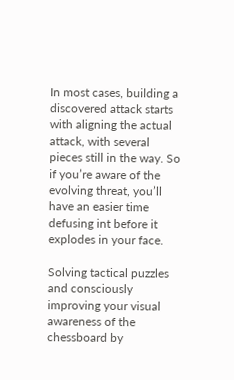In most cases, building a discovered attack starts with aligning the actual attack, with several pieces still in the way. So if you’re aware of the evolving threat, you’ll have an easier time defusing int before it explodes in your face.

Solving tactical puzzles and consciously improving your visual awareness of the chessboard by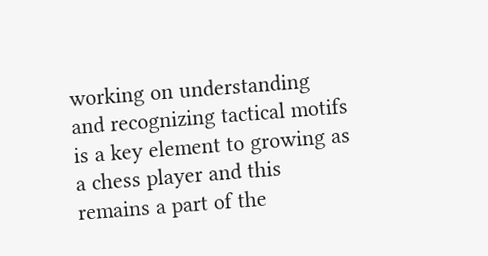working on understanding and recognizing tactical motifs is a key element to growing as a chess player and this remains a part of the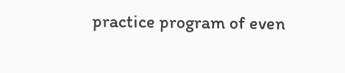practice program of even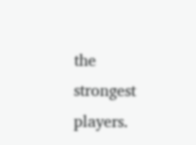the strongest players.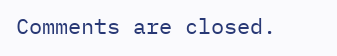Comments are closed.